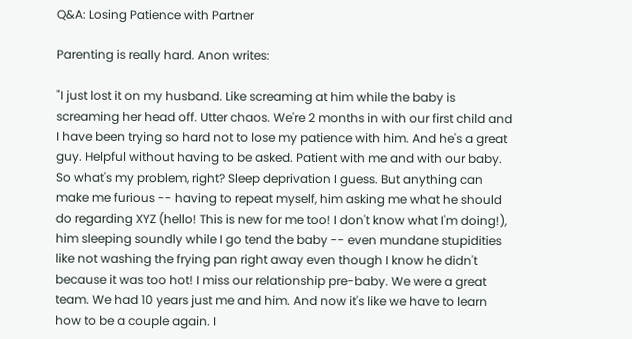Q&A: Losing Patience with Partner

Parenting is really hard. Anon writes:

"I just lost it on my husband. Like screaming at him while the baby is screaming her head off. Utter chaos. We're 2 months in with our first child and I have been trying so hard not to lose my patience with him. And he's a great guy. Helpful without having to be asked. Patient with me and with our baby. So what's my problem, right? Sleep deprivation I guess. But anything can make me furious -- having to repeat myself, him asking me what he should do regarding XYZ (hello! This is new for me too! I don't know what I'm doing!), him sleeping soundly while I go tend the baby -- even mundane stupidities like not washing the frying pan right away even though I know he didn't because it was too hot! I miss our relationship pre-baby. We were a great team. We had 10 years just me and him. And now it's like we have to learn how to be a couple again. I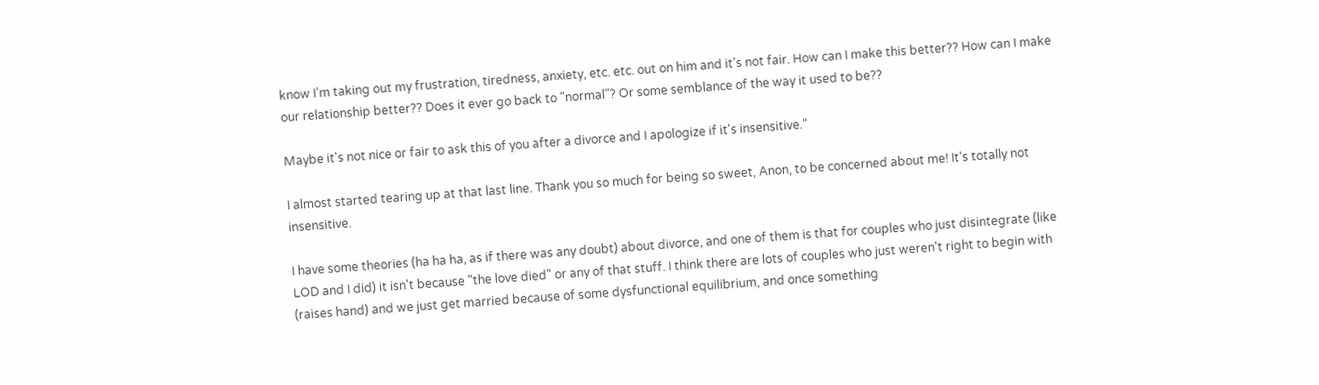know I'm taking out my frustration, tiredness, anxiety, etc. etc. out on him and it's not fair. How can I make this better?? How can I make our relationship better?? Does it ever go back to "normal"? Or some semblance of the way it used to be??

Maybe it's not nice or fair to ask this of you after a divorce and I apologize if it's insensitive."

I almost started tearing up at that last line. Thank you so much for being so sweet, Anon, to be concerned about me! It's totally not insensitive.

I have some theories (ha ha ha, as if there was any doubt) about divorce, and one of them is that for couples who just disintegrate (like LOD and I did) it isn't because "the love died" or any of that stuff. I think there are lots of couples who just weren't right to begin with (raises hand) and we just get married because of some dysfunctional equilibrium, and once something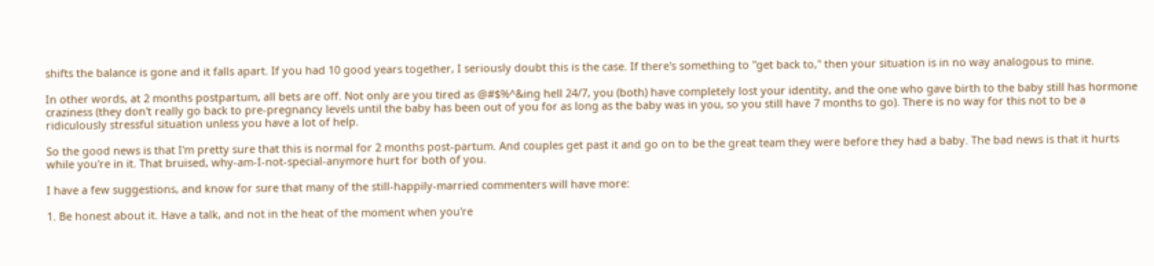shifts the balance is gone and it falls apart. If you had 10 good years together, I seriously doubt this is the case. If there's something to "get back to," then your situation is in no way analogous to mine.

In other words, at 2 months postpartum, all bets are off. Not only are you tired as @#$%^&ing hell 24/7, you (both) have completely lost your identity, and the one who gave birth to the baby still has hormone craziness (they don't really go back to pre-pregnancy levels until the baby has been out of you for as long as the baby was in you, so you still have 7 months to go). There is no way for this not to be a ridiculously stressful situation unless you have a lot of help.

So the good news is that I'm pretty sure that this is normal for 2 months post-partum. And couples get past it and go on to be the great team they were before they had a baby. The bad news is that it hurts while you're in it. That bruised, why-am-I-not-special-anymore hurt for both of you.

I have a few suggestions, and know for sure that many of the still-happily-married commenters will have more:

1. Be honest about it. Have a talk, and not in the heat of the moment when you're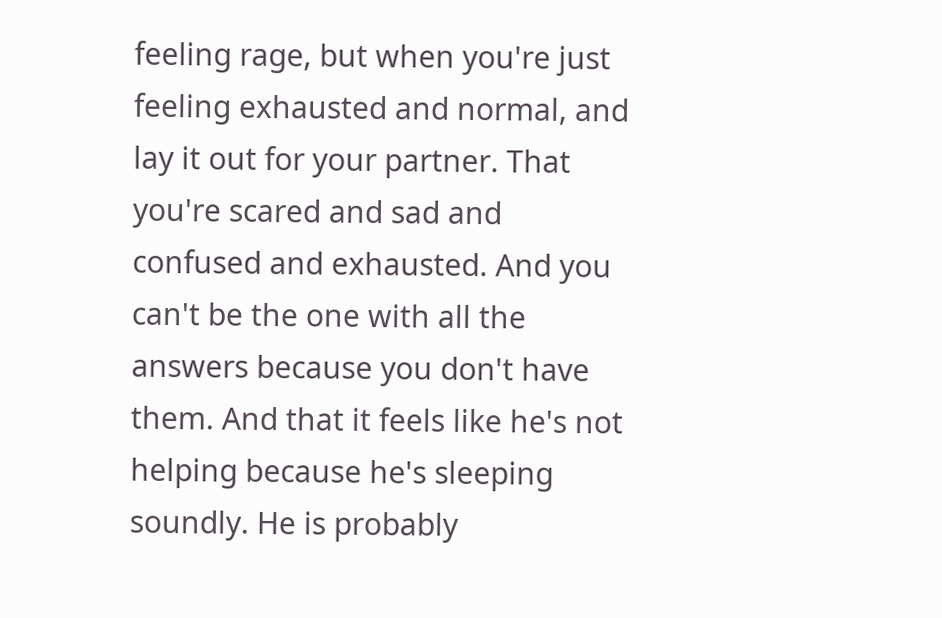feeling rage, but when you're just feeling exhausted and normal, and lay it out for your partner. That you're scared and sad and confused and exhausted. And you can't be the one with all the answers because you don't have them. And that it feels like he's not helping because he's sleeping soundly. He is probably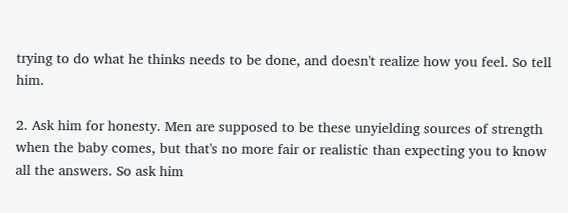trying to do what he thinks needs to be done, and doesn't realize how you feel. So tell him.

2. Ask him for honesty. Men are supposed to be these unyielding sources of strength when the baby comes, but that's no more fair or realistic than expecting you to know all the answers. So ask him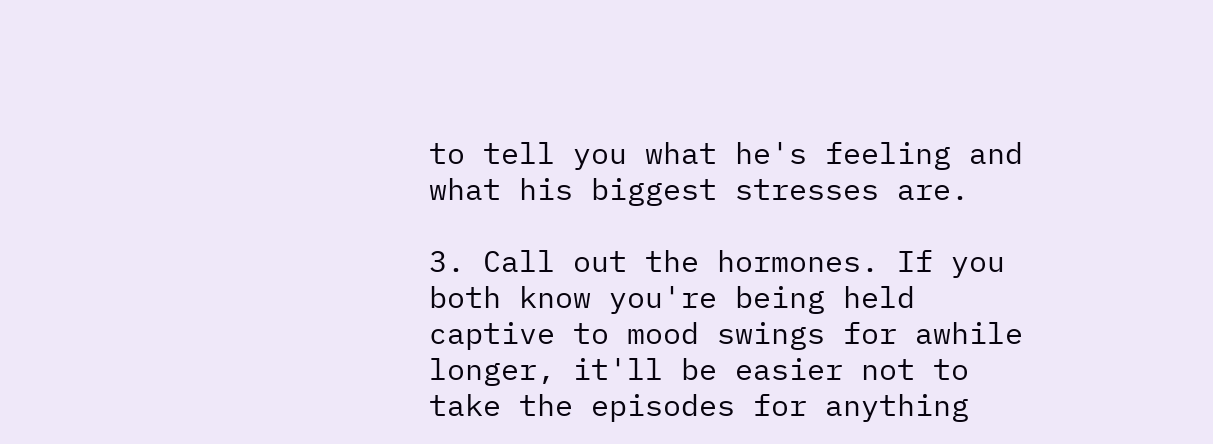to tell you what he's feeling and what his biggest stresses are.

3. Call out the hormones. If you both know you're being held captive to mood swings for awhile longer, it'll be easier not to take the episodes for anything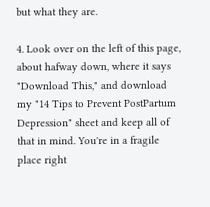but what they are.

4. Look over on the left of this page, about hafway down, where it says "Download This," and download my "14 Tips to Prevent PostPartum Depression" sheet and keep all of that in mind. You're in a fragile place right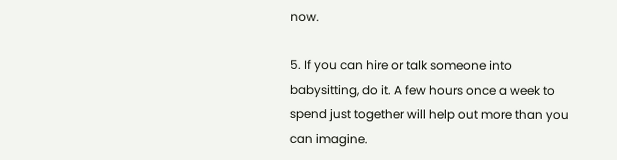now.

5. If you can hire or talk someone into babysitting, do it. A few hours once a week to spend just together will help out more than you can imagine.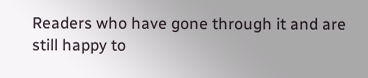Readers who have gone through it and are still happy to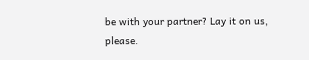be with your partner? Lay it on us, please.